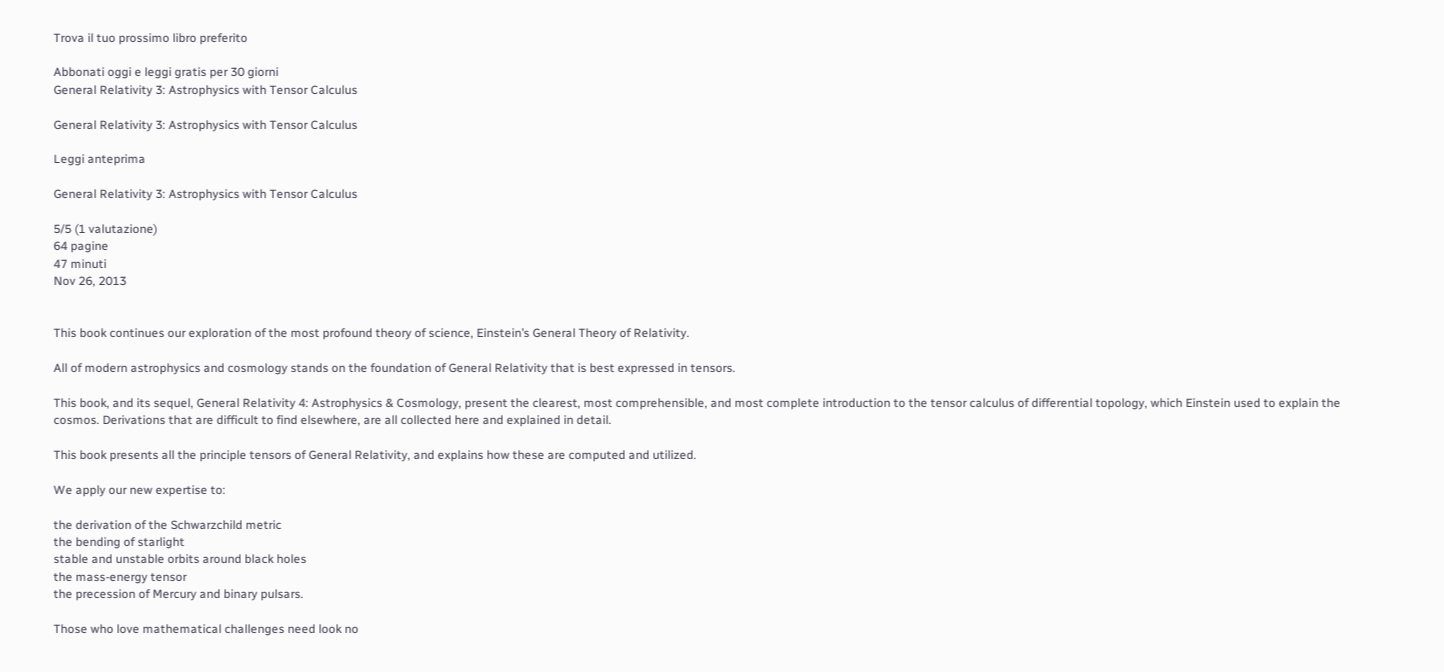Trova il tuo prossimo libro preferito

Abbonati oggi e leggi gratis per 30 giorni
General Relativity 3: Astrophysics with Tensor Calculus

General Relativity 3: Astrophysics with Tensor Calculus

Leggi anteprima

General Relativity 3: Astrophysics with Tensor Calculus

5/5 (1 valutazione)
64 pagine
47 minuti
Nov 26, 2013


This book continues our exploration of the most profound theory of science, Einstein’s General Theory of Relativity.

All of modern astrophysics and cosmology stands on the foundation of General Relativity that is best expressed in tensors.

This book, and its sequel, General Relativity 4: Astrophysics & Cosmology, present the clearest, most comprehensible, and most complete introduction to the tensor calculus of differential topology, which Einstein used to explain the cosmos. Derivations that are difficult to find elsewhere, are all collected here and explained in detail.

This book presents all the principle tensors of General Relativity, and explains how these are computed and utilized.

We apply our new expertise to:

the derivation of the Schwarzchild metric
the bending of starlight
stable and unstable orbits around black holes
the mass-energy tensor
the precession of Mercury and binary pulsars.

Those who love mathematical challenges need look no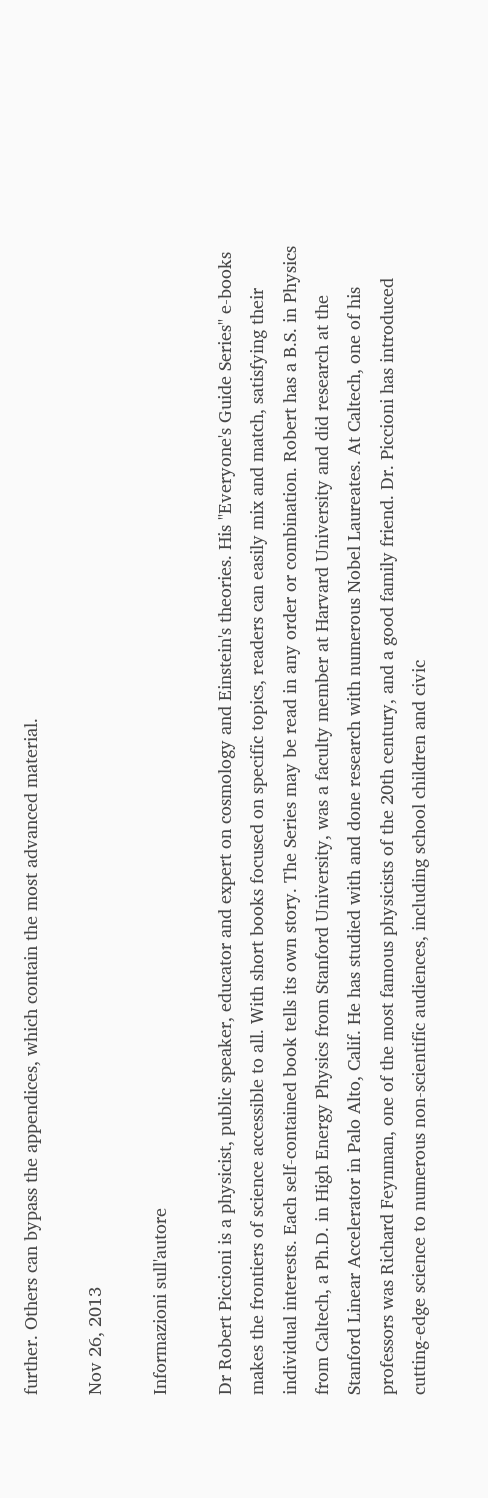further. Others can bypass the appendices, which contain the most advanced material.

Nov 26, 2013

Informazioni sull'autore

Dr Robert Piccioni is a physicist, public speaker, educator and expert on cosmology and Einstein's theories. His "Everyone's Guide Series" e-books makes the frontiers of science accessible to all. With short books focused on specific topics, readers can easily mix and match, satisfying their individual interests. Each self-contained book tells its own story. The Series may be read in any order or combination. Robert has a B.S. in Physics from Caltech, a Ph.D. in High Energy Physics from Stanford University, was a faculty member at Harvard University and did research at the Stanford Linear Accelerator in Palo Alto, Calif. He has studied with and done research with numerous Nobel Laureates. At Caltech, one of his professors was Richard Feynman, one of the most famous physicists of the 20th century, and a good family friend. Dr. Piccioni has introduced cutting-edge science to numerous non-scientific audiences, including school children and civic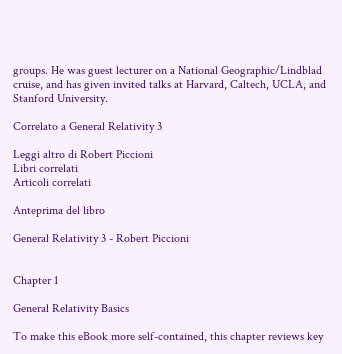groups. He was guest lecturer on a National Geographic/Lindblad cruise, and has given invited talks at Harvard, Caltech, UCLA, and Stanford University.

Correlato a General Relativity 3

Leggi altro di Robert Piccioni
Libri correlati
Articoli correlati

Anteprima del libro

General Relativity 3 - Robert Piccioni


Chapter 1

General Relativity Basics

To make this eBook more self-contained, this chapter reviews key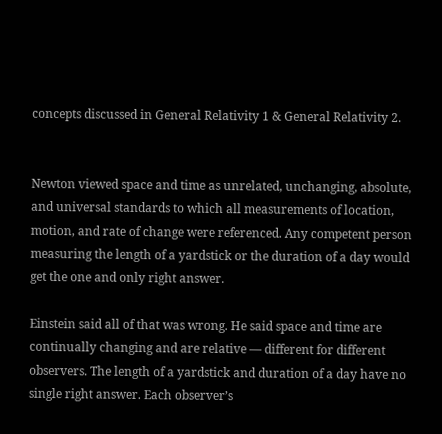concepts discussed in General Relativity 1 & General Relativity 2.


Newton viewed space and time as unrelated, unchanging, absolute, and universal standards to which all measurements of location, motion, and rate of change were referenced. Any competent person measuring the length of a yardstick or the duration of a day would get the one and only right answer.

Einstein said all of that was wrong. He said space and time are continually changing and are relative — different for different observers. The length of a yardstick and duration of a day have no single right answer. Each observer’s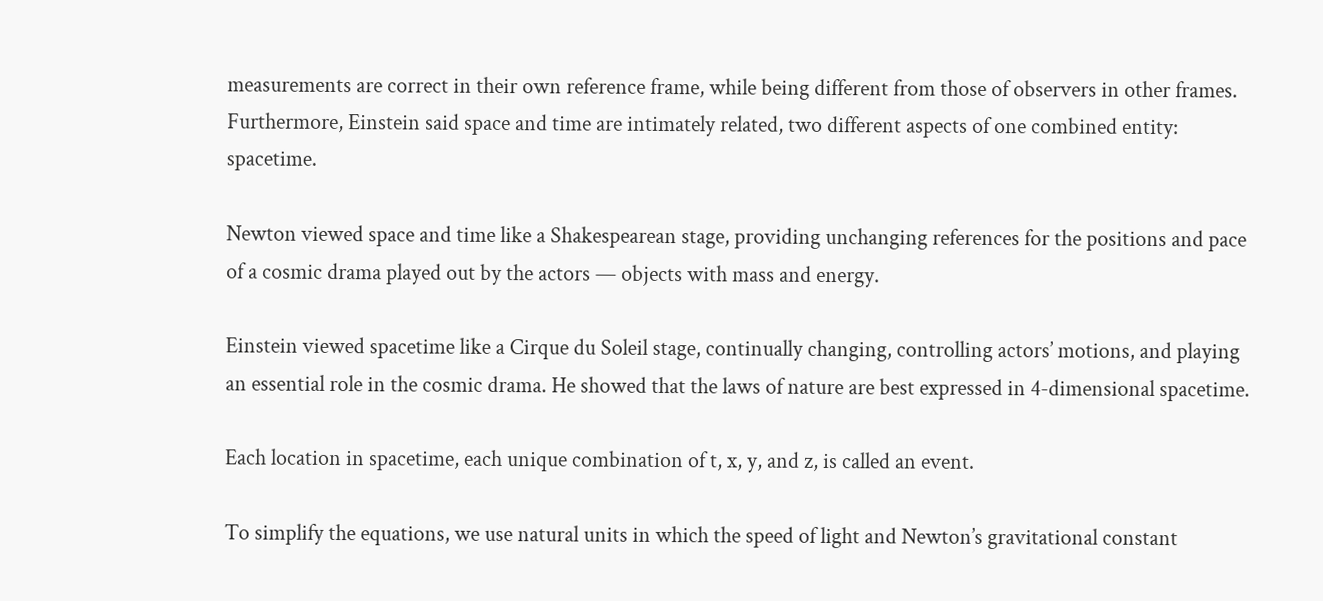measurements are correct in their own reference frame, while being different from those of observers in other frames. Furthermore, Einstein said space and time are intimately related, two different aspects of one combined entity: spacetime.

Newton viewed space and time like a Shakespearean stage, providing unchanging references for the positions and pace of a cosmic drama played out by the actors — objects with mass and energy.

Einstein viewed spacetime like a Cirque du Soleil stage, continually changing, controlling actors’ motions, and playing an essential role in the cosmic drama. He showed that the laws of nature are best expressed in 4-dimensional spacetime.

Each location in spacetime, each unique combination of t, x, y, and z, is called an event.

To simplify the equations, we use natural units in which the speed of light and Newton’s gravitational constant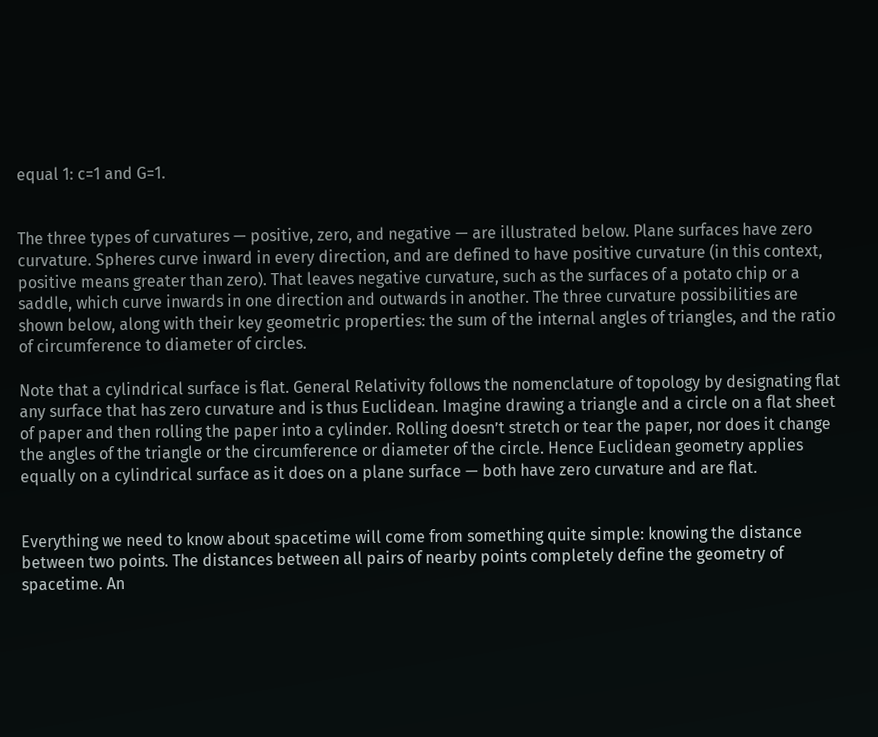equal 1: c=1 and G=1.


The three types of curvatures — positive, zero, and negative — are illustrated below. Plane surfaces have zero curvature. Spheres curve inward in every direction, and are defined to have positive curvature (in this context, positive means greater than zero). That leaves negative curvature, such as the surfaces of a potato chip or a saddle, which curve inwards in one direction and outwards in another. The three curvature possibilities are shown below, along with their key geometric properties: the sum of the internal angles of triangles, and the ratio of circumference to diameter of circles.

Note that a cylindrical surface is flat. General Relativity follows the nomenclature of topology by designating flat any surface that has zero curvature and is thus Euclidean. Imagine drawing a triangle and a circle on a flat sheet of paper and then rolling the paper into a cylinder. Rolling doesn’t stretch or tear the paper, nor does it change the angles of the triangle or the circumference or diameter of the circle. Hence Euclidean geometry applies equally on a cylindrical surface as it does on a plane surface — both have zero curvature and are flat.


Everything we need to know about spacetime will come from something quite simple: knowing the distance between two points. The distances between all pairs of nearby points completely define the geometry of spacetime. An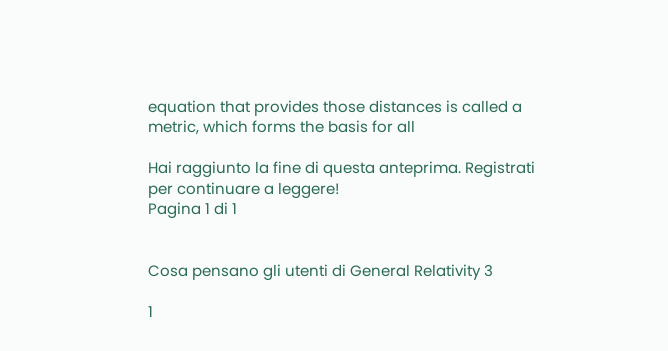equation that provides those distances is called a metric, which forms the basis for all

Hai raggiunto la fine di questa anteprima. Registrati per continuare a leggere!
Pagina 1 di 1


Cosa pensano gli utenti di General Relativity 3

1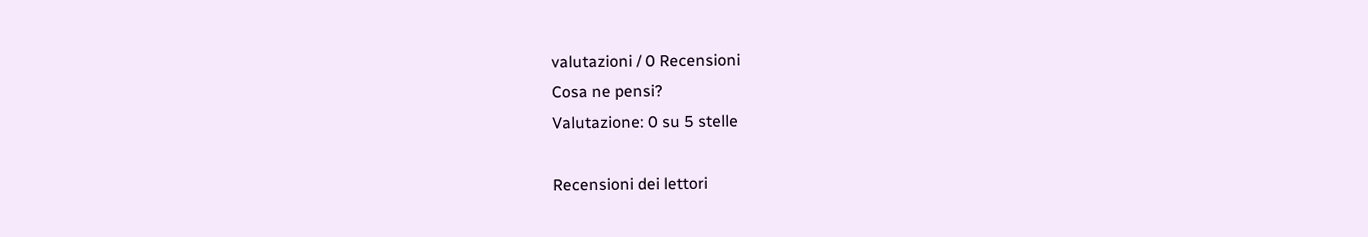valutazioni / 0 Recensioni
Cosa ne pensi?
Valutazione: 0 su 5 stelle

Recensioni dei lettori